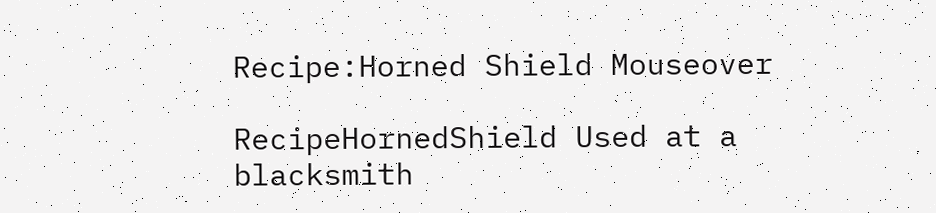Recipe:Horned Shield Mouseover

RecipeHornedShield Used at a blacksmith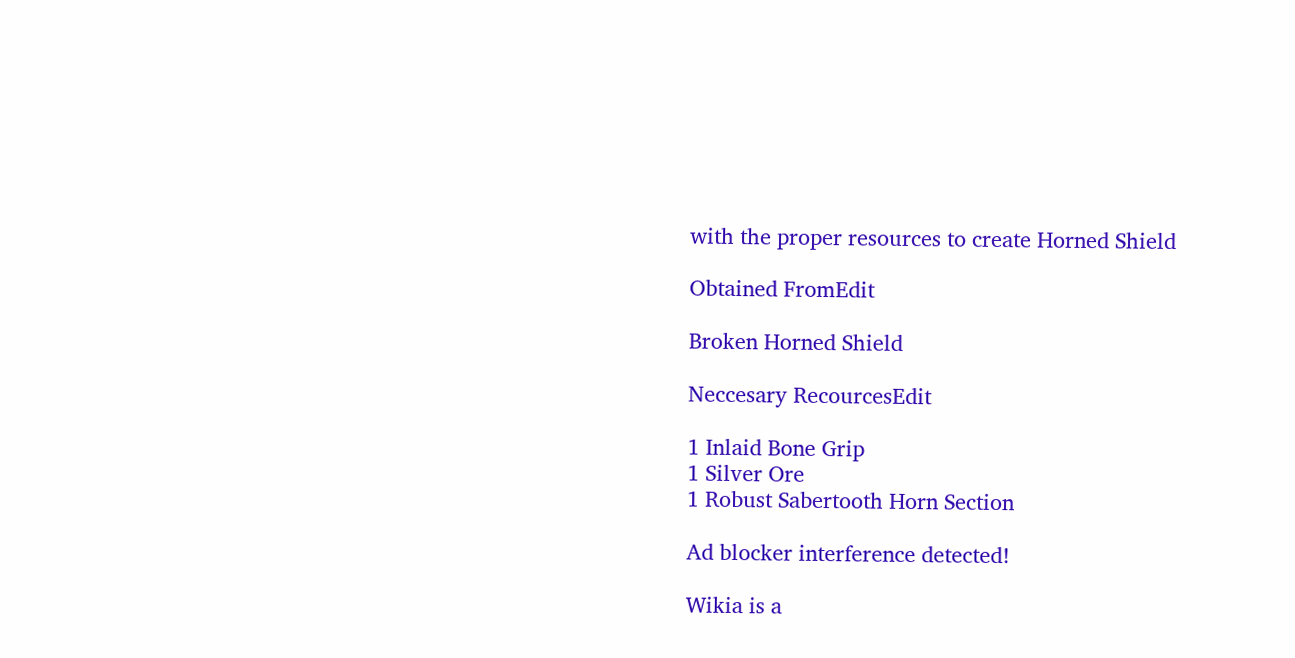with the proper resources to create Horned Shield

Obtained FromEdit

Broken Horned Shield

Neccesary RecourcesEdit

1 Inlaid Bone Grip
1 Silver Ore
1 Robust Sabertooth Horn Section

Ad blocker interference detected!

Wikia is a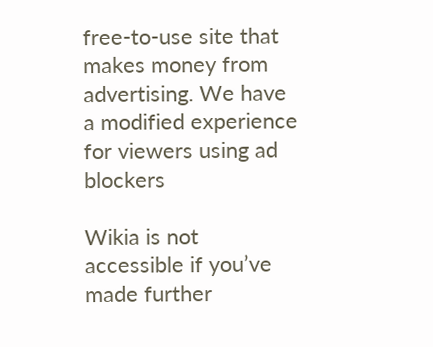free-to-use site that makes money from advertising. We have a modified experience for viewers using ad blockers

Wikia is not accessible if you’ve made further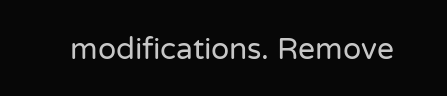modifications. Remove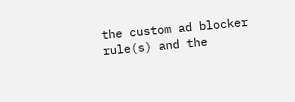the custom ad blocker rule(s) and the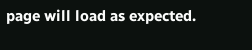page will load as expected.